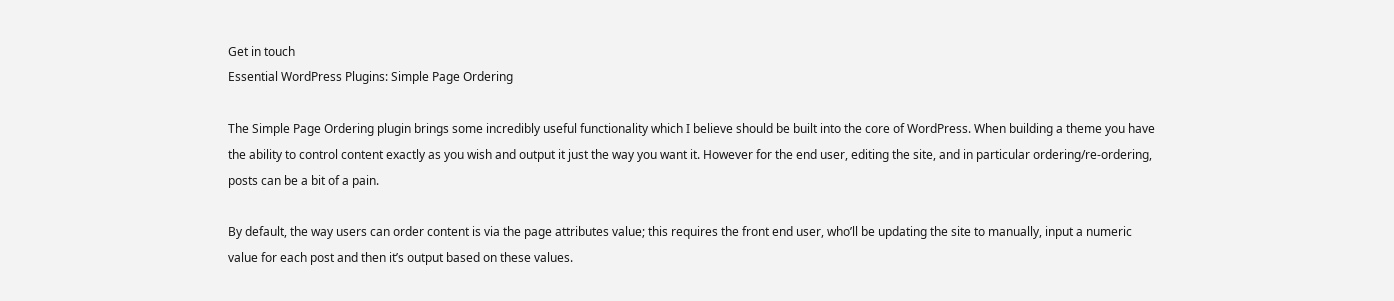Get in touch
Essential WordPress Plugins: Simple Page Ordering

The Simple Page Ordering plugin brings some incredibly useful functionality which I believe should be built into the core of WordPress. When building a theme you have the ability to control content exactly as you wish and output it just the way you want it. However for the end user, editing the site, and in particular ordering/re-ordering, posts can be a bit of a pain.

By default, the way users can order content is via the page attributes value; this requires the front end user, who’ll be updating the site to manually, input a numeric value for each post and then it’s output based on these values.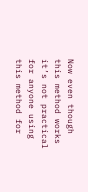Now even though this method works it’s not practical for anyone using this method for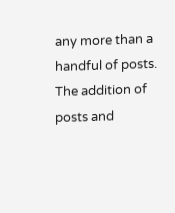any more than a handful of posts. The addition of posts and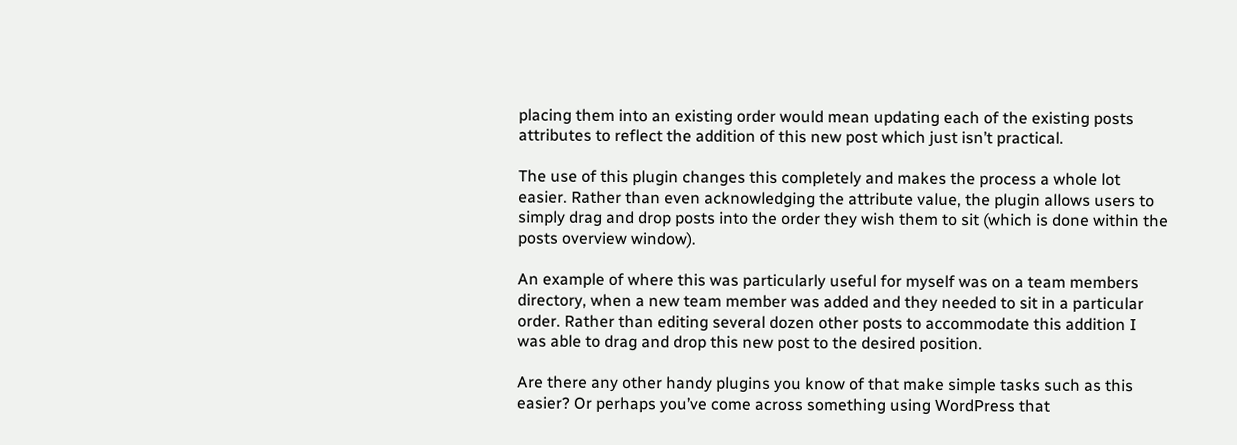placing them into an existing order would mean updating each of the existing posts attributes to reflect the addition of this new post which just isn’t practical.

The use of this plugin changes this completely and makes the process a whole lot easier. Rather than even acknowledging the attribute value, the plugin allows users to simply drag and drop posts into the order they wish them to sit (which is done within the posts overview window).

An example of where this was particularly useful for myself was on a team members directory, when a new team member was added and they needed to sit in a particular order. Rather than editing several dozen other posts to accommodate this addition I was able to drag and drop this new post to the desired position.

Are there any other handy plugins you know of that make simple tasks such as this easier? Or perhaps you’ve come across something using WordPress that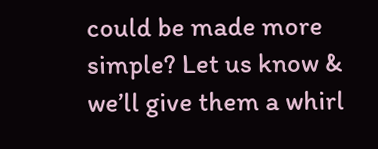could be made more simple? Let us know & we’ll give them a whirl